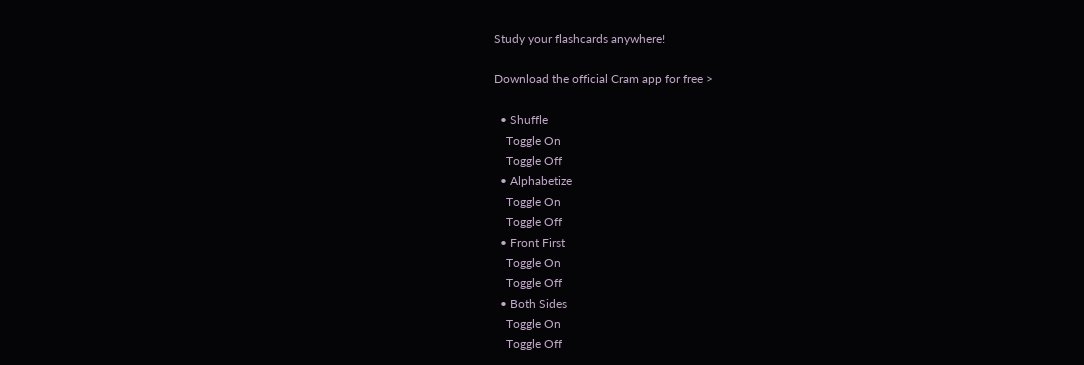Study your flashcards anywhere!

Download the official Cram app for free >

  • Shuffle
    Toggle On
    Toggle Off
  • Alphabetize
    Toggle On
    Toggle Off
  • Front First
    Toggle On
    Toggle Off
  • Both Sides
    Toggle On
    Toggle Off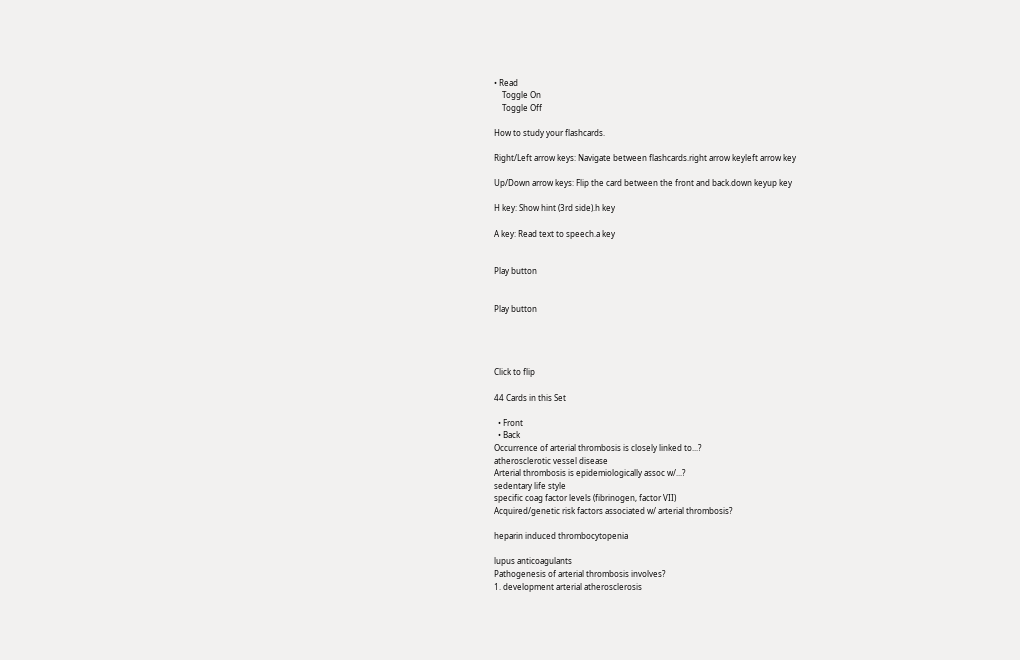• Read
    Toggle On
    Toggle Off

How to study your flashcards.

Right/Left arrow keys: Navigate between flashcards.right arrow keyleft arrow key

Up/Down arrow keys: Flip the card between the front and back.down keyup key

H key: Show hint (3rd side).h key

A key: Read text to speech.a key


Play button


Play button




Click to flip

44 Cards in this Set

  • Front
  • Back
Occurrence of arterial thrombosis is closely linked to...?
atherosclerotic vessel disease
Arterial thrombosis is epidemiologically assoc w/...?
sedentary life style
specific coag factor levels (fibrinogen, factor VII)
Acquired/genetic risk factors associated w/ arterial thrombosis?

heparin induced thrombocytopenia

lupus anticoagulants
Pathogenesis of arterial thrombosis involves?
1. development arterial atherosclerosis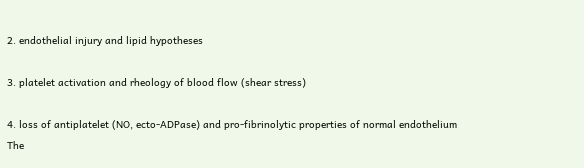2. endothelial injury and lipid hypotheses

3. platelet activation and rheology of blood flow (shear stress)

4. loss of antiplatelet (NO, ecto-ADPase) and pro-fibrinolytic properties of normal endothelium
The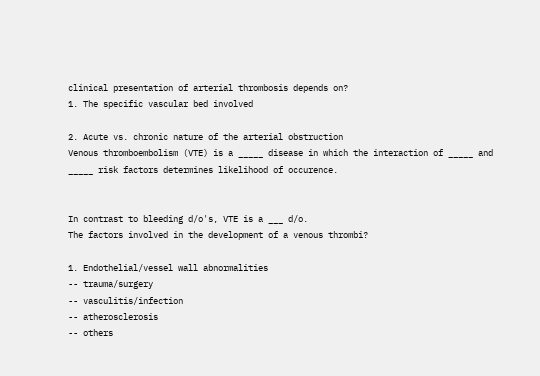clinical presentation of arterial thrombosis depends on?
1. The specific vascular bed involved

2. Acute vs. chronic nature of the arterial obstruction
Venous thromboembolism (VTE) is a _____ disease in which the interaction of _____ and _____ risk factors determines likelihood of occurence.


In contrast to bleeding d/o's, VTE is a ___ d/o.
The factors involved in the development of a venous thrombi?

1. Endothelial/vessel wall abnormalities
-- trauma/surgery
-- vasculitis/infection
-- atherosclerosis
-- others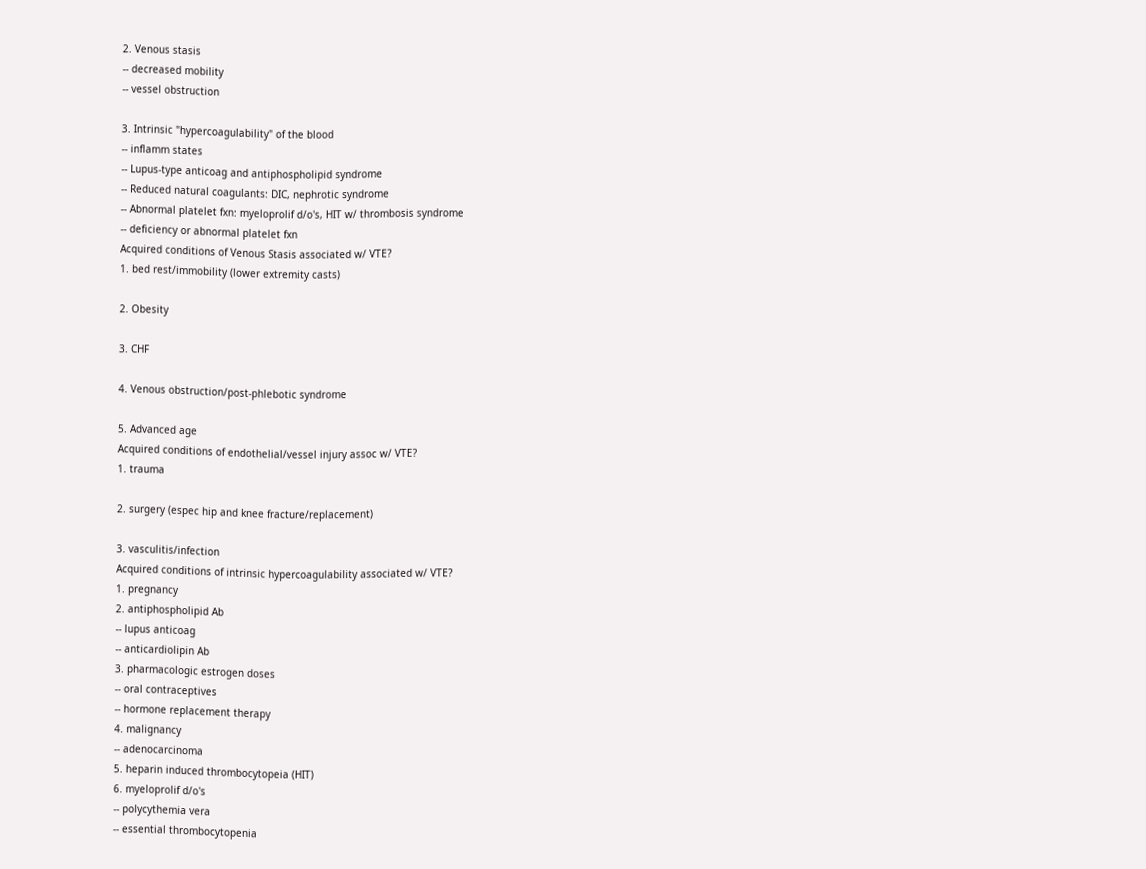2. Venous stasis
-- decreased mobility
-- vessel obstruction

3. Intrinsic "hypercoagulability" of the blood
-- inflamm states
-- Lupus-type anticoag and antiphospholipid syndrome
-- Reduced natural coagulants: DIC, nephrotic syndrome
-- Abnormal platelet fxn: myeloprolif d/o's, HIT w/ thrombosis syndrome
-- deficiency or abnormal platelet fxn
Acquired conditions of Venous Stasis associated w/ VTE?
1. bed rest/immobility (lower extremity casts)

2. Obesity

3. CHF

4. Venous obstruction/post-phlebotic syndrome

5. Advanced age
Acquired conditions of endothelial/vessel injury assoc w/ VTE?
1. trauma

2. surgery (espec hip and knee fracture/replacement)

3. vasculitis/infection
Acquired conditions of intrinsic hypercoagulability associated w/ VTE?
1. pregnancy
2. antiphospholipid Ab
-- lupus anticoag
-- anticardiolipin Ab
3. pharmacologic estrogen doses
-- oral contraceptives
-- hormone replacement therapy
4. malignancy
-- adenocarcinoma
5. heparin induced thrombocytopeia (HIT)
6. myeloprolif d/o's
-- polycythemia vera
-- essential thrombocytopenia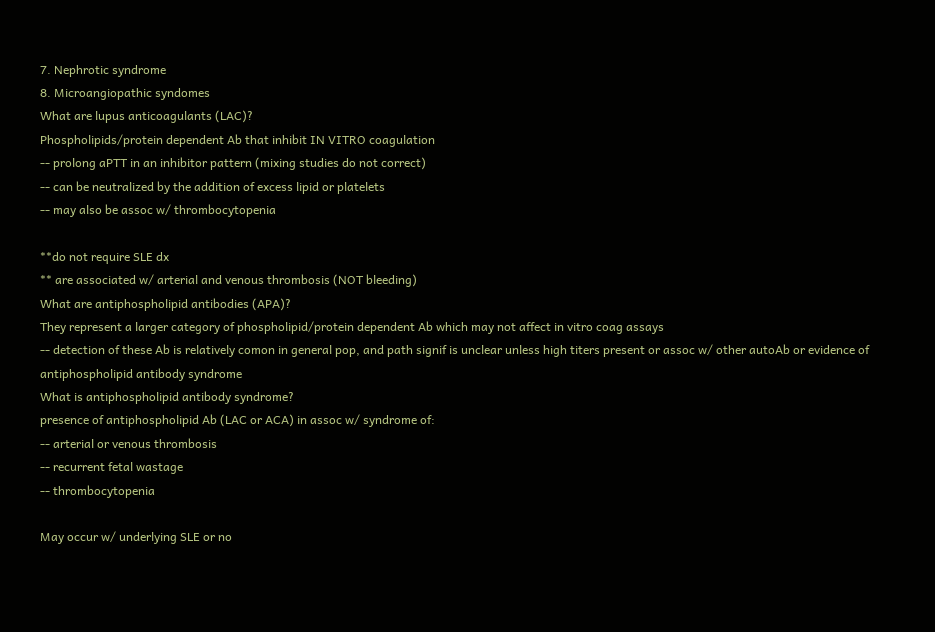7. Nephrotic syndrome
8. Microangiopathic syndomes
What are lupus anticoagulants (LAC)?
Phospholipids/protein dependent Ab that inhibit IN VITRO coagulation
-- prolong aPTT in an inhibitor pattern (mixing studies do not correct)
-- can be neutralized by the addition of excess lipid or platelets
-- may also be assoc w/ thrombocytopenia

**do not require SLE dx
** are associated w/ arterial and venous thrombosis (NOT bleeding)
What are antiphospholipid antibodies (APA)?
They represent a larger category of phospholipid/protein dependent Ab which may not affect in vitro coag assays
-- detection of these Ab is relatively comon in general pop, and path signif is unclear unless high titers present or assoc w/ other autoAb or evidence of antiphospholipid antibody syndrome
What is antiphospholipid antibody syndrome?
presence of antiphospholipid Ab (LAC or ACA) in assoc w/ syndrome of:
-- arterial or venous thrombosis
-- recurrent fetal wastage
-- thrombocytopenia

May occur w/ underlying SLE or no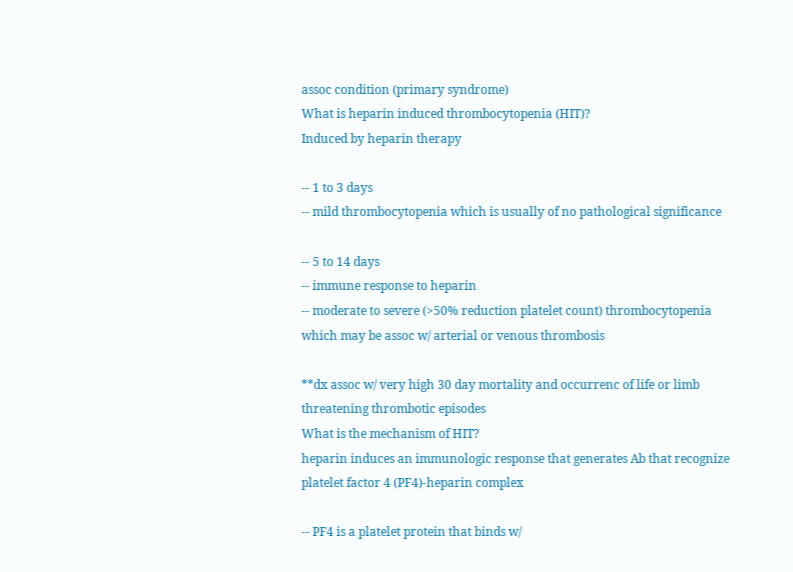assoc condition (primary syndrome)
What is heparin induced thrombocytopenia (HIT)?
Induced by heparin therapy

-- 1 to 3 days
-- mild thrombocytopenia which is usually of no pathological significance

-- 5 to 14 days
-- immune response to heparin
-- moderate to severe (>50% reduction platelet count) thrombocytopenia which may be assoc w/ arterial or venous thrombosis

**dx assoc w/ very high 30 day mortality and occurrenc of life or limb threatening thrombotic episodes
What is the mechanism of HIT?
heparin induces an immunologic response that generates Ab that recognize platelet factor 4 (PF4)-heparin complex

-- PF4 is a platelet protein that binds w/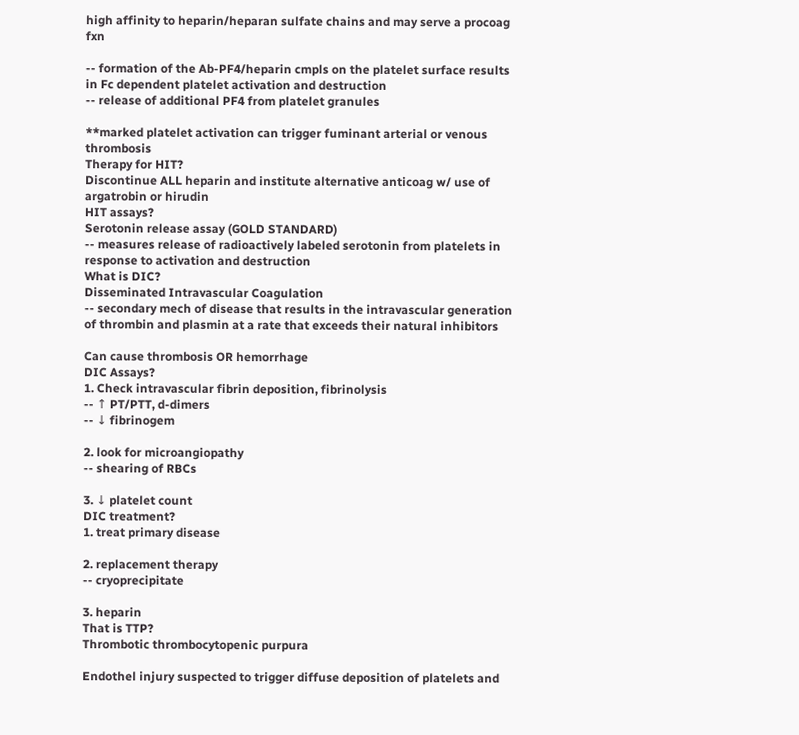high affinity to heparin/heparan sulfate chains and may serve a procoag fxn

-- formation of the Ab-PF4/heparin cmpls on the platelet surface results in Fc dependent platelet activation and destruction
-- release of additional PF4 from platelet granules

**marked platelet activation can trigger fuminant arterial or venous thrombosis
Therapy for HIT?
Discontinue ALL heparin and institute alternative anticoag w/ use of argatrobin or hirudin
HIT assays?
Serotonin release assay (GOLD STANDARD)
-- measures release of radioactively labeled serotonin from platelets in response to activation and destruction
What is DIC?
Disseminated Intravascular Coagulation
-- secondary mech of disease that results in the intravascular generation of thrombin and plasmin at a rate that exceeds their natural inhibitors

Can cause thrombosis OR hemorrhage
DIC Assays?
1. Check intravascular fibrin deposition, fibrinolysis
-- ↑ PT/PTT, d-dimers
-- ↓ fibrinogem

2. look for microangiopathy
-- shearing of RBCs

3. ↓ platelet count
DIC treatment?
1. treat primary disease

2. replacement therapy
-- cryoprecipitate

3. heparin
That is TTP?
Thrombotic thrombocytopenic purpura

Endothel injury suspected to trigger diffuse deposition of platelets and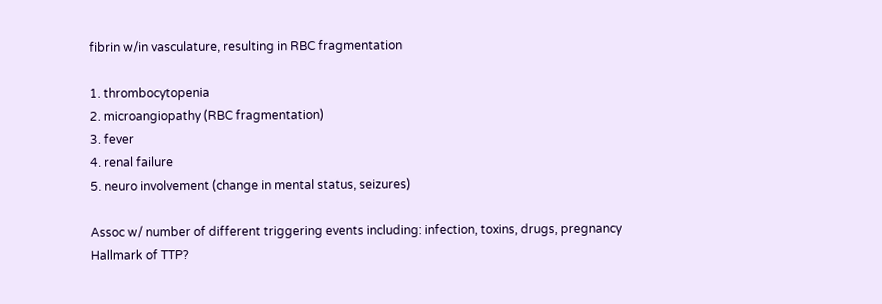fibrin w/in vasculature, resulting in RBC fragmentation

1. thrombocytopenia
2. microangiopathy (RBC fragmentation)
3. fever
4. renal failure
5. neuro involvement (change in mental status, seizures)

Assoc w/ number of different triggering events including: infection, toxins, drugs, pregnancy
Hallmark of TTP?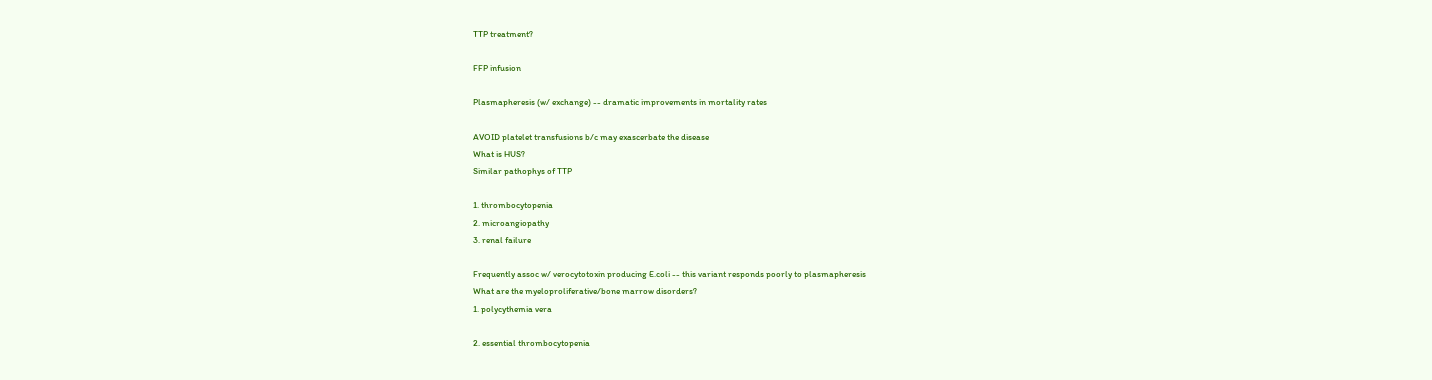TTP treatment?

FFP infusion

Plasmapheresis (w/ exchange) -- dramatic improvements in mortality rates

AVOID platelet transfusions b/c may exascerbate the disease
What is HUS?
Similar pathophys of TTP

1. thrombocytopenia
2. microangiopathy
3. renal failure

Frequently assoc w/ verocytotoxin producing E.coli -- this variant responds poorly to plasmapheresis
What are the myeloproliferative/bone marrow disorders?
1. polycythemia vera

2. essential thrombocytopenia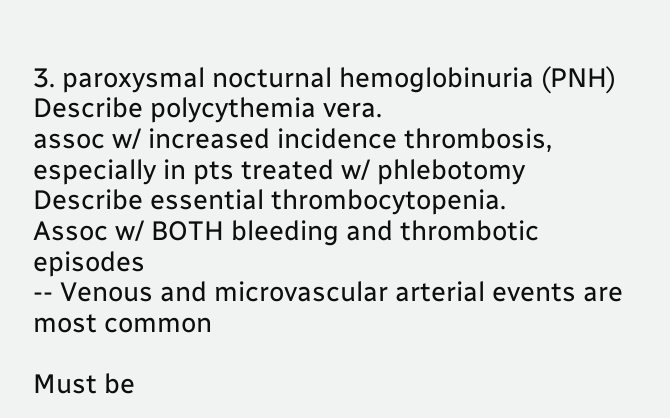3. paroxysmal nocturnal hemoglobinuria (PNH)
Describe polycythemia vera.
assoc w/ increased incidence thrombosis, especially in pts treated w/ phlebotomy
Describe essential thrombocytopenia.
Assoc w/ BOTH bleeding and thrombotic episodes
-- Venous and microvascular arterial events are most common

Must be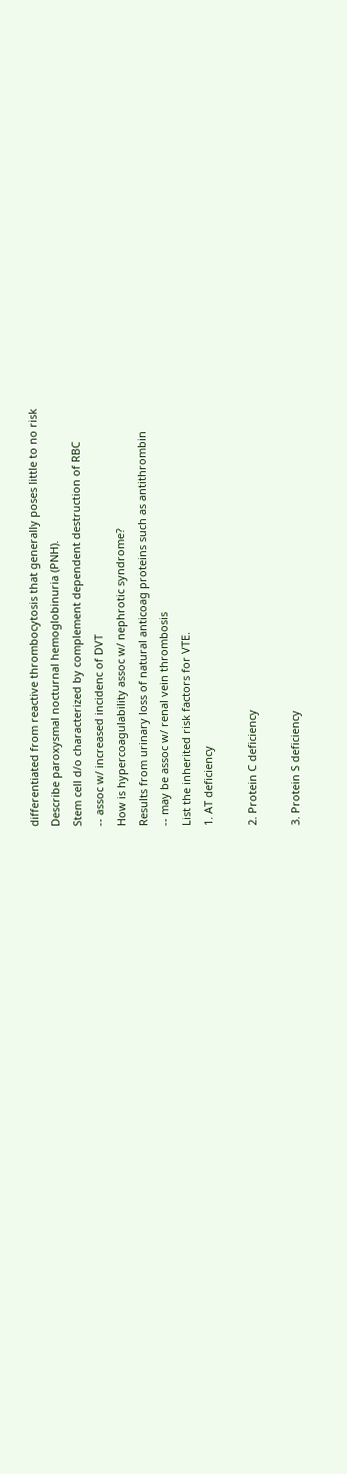differentiated from reactive thrombocytosis that generally poses little to no risk
Describe paroxysmal nocturnal hemoglobinuria (PNH).
Stem cell d/o characterized by complement dependent destruction of RBC
-- assoc w/ increased incidenc of DVT
How is hypercoagulability assoc w/ nephrotic syndrome?
Results from urinary loss of natural anticoag proteins such as antithrombin
-- may be assoc w/ renal vein thrombosis
List the inherited risk factors for VTE.
1. AT deficiency

2. Protein C deficiency

3. Protein S deficiency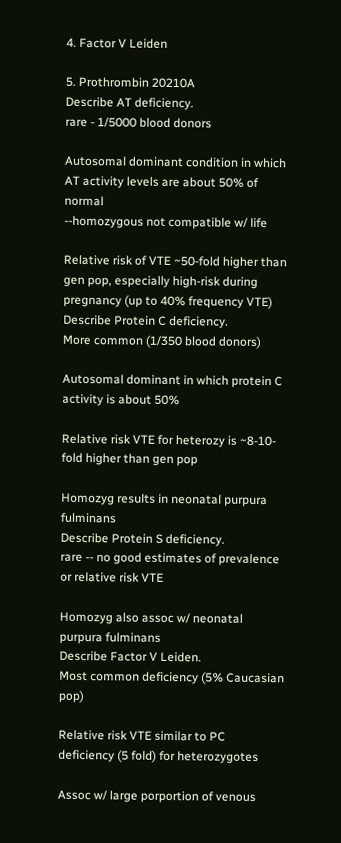4. Factor V Leiden

5. Prothrombin 20210A
Describe AT deficiency.
rare - 1/5000 blood donors

Autosomal dominant condition in which AT activity levels are about 50% of normal
--homozygous not compatible w/ life

Relative risk of VTE ~50-fold higher than gen pop, especially high-risk during pregnancy (up to 40% frequency VTE)
Describe Protein C deficiency.
More common (1/350 blood donors)

Autosomal dominant in which protein C activity is about 50%

Relative risk VTE for heterozy is ~8-10-fold higher than gen pop

Homozyg results in neonatal purpura fulminans
Describe Protein S deficiency.
rare -- no good estimates of prevalence or relative risk VTE

Homozyg also assoc w/ neonatal purpura fulminans
Describe Factor V Leiden.
Most common deficiency (5% Caucasian pop)

Relative risk VTE similar to PC deficiency (5 fold) for heterozygotes

Assoc w/ large porportion of venous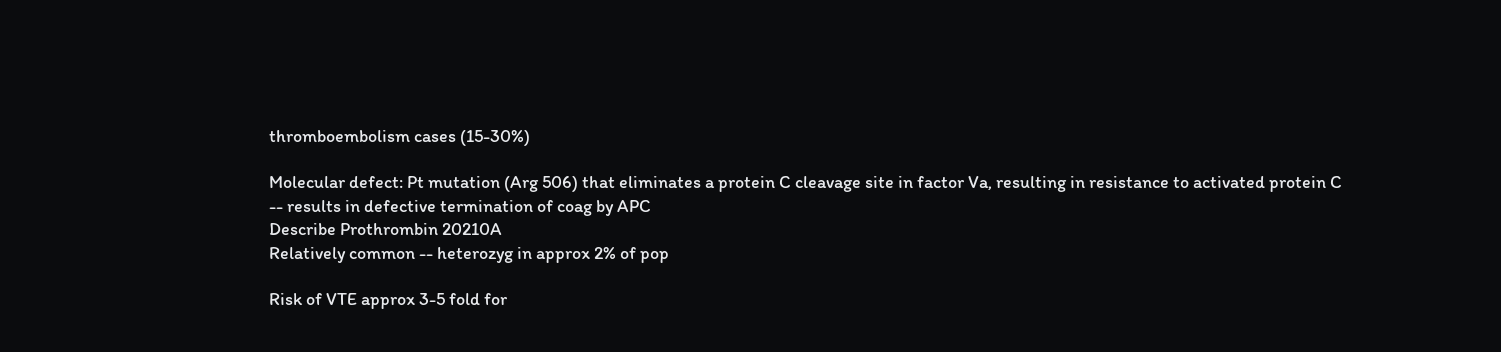thromboembolism cases (15-30%)

Molecular defect: Pt mutation (Arg 506) that eliminates a protein C cleavage site in factor Va, resulting in resistance to activated protein C
-- results in defective termination of coag by APC
Describe Prothrombin 20210A
Relatively common -- heterozyg in approx 2% of pop

Risk of VTE approx 3-5 fold for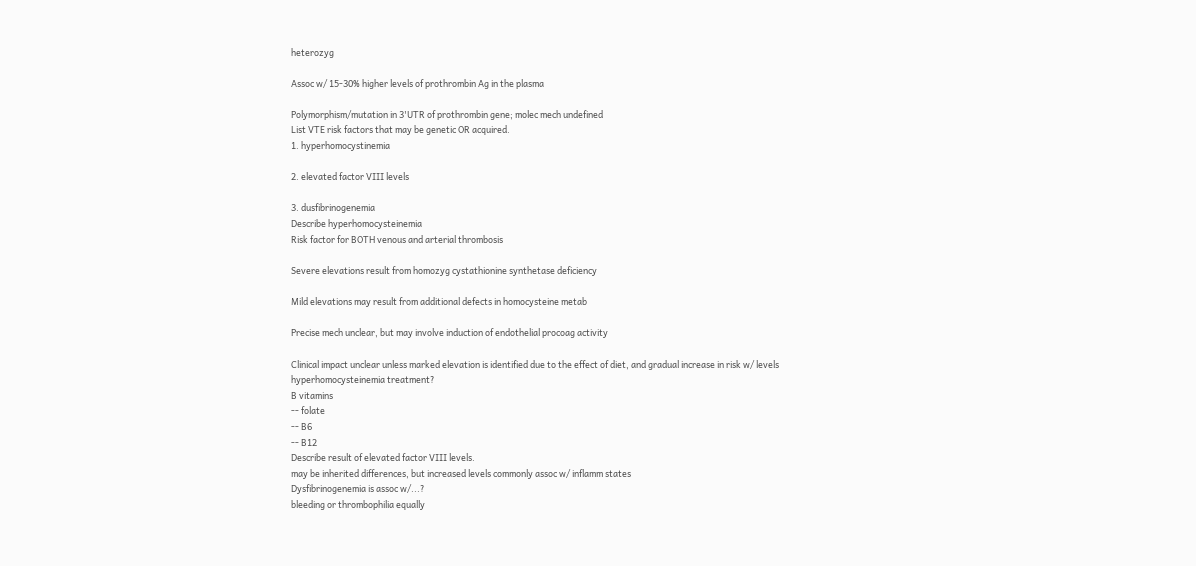heterozyg

Assoc w/ 15-30% higher levels of prothrombin Ag in the plasma

Polymorphism/mutation in 3'UTR of prothrombin gene; molec mech undefined
List VTE risk factors that may be genetic OR acquired.
1. hyperhomocystinemia

2. elevated factor VIII levels

3. dusfibrinogenemia
Describe hyperhomocysteinemia
Risk factor for BOTH venous and arterial thrombosis

Severe elevations result from homozyg cystathionine synthetase deficiency

Mild elevations may result from additional defects in homocysteine metab

Precise mech unclear, but may involve induction of endothelial procoag activity

Clinical impact unclear unless marked elevation is identified due to the effect of diet, and gradual increase in risk w/ levels
hyperhomocysteinemia treatment?
B vitamins
-- folate
-- B6
-- B12
Describe result of elevated factor VIII levels.
may be inherited differences, but increased levels commonly assoc w/ inflamm states
Dysfibrinogenemia is assoc w/...?
bleeding or thrombophilia equally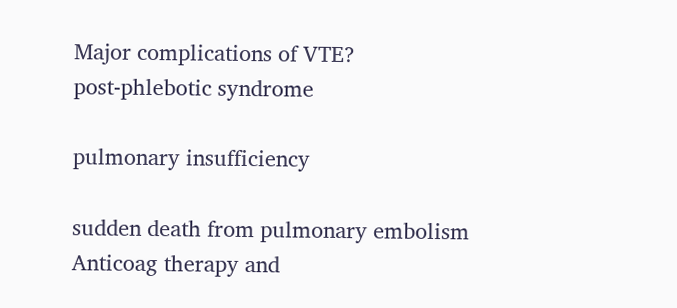Major complications of VTE?
post-phlebotic syndrome

pulmonary insufficiency

sudden death from pulmonary embolism
Anticoag therapy and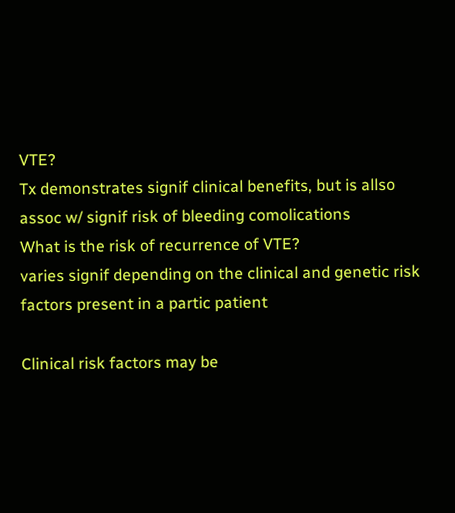VTE?
Tx demonstrates signif clinical benefits, but is allso assoc w/ signif risk of bleeding comolications
What is the risk of recurrence of VTE?
varies signif depending on the clinical and genetic risk factors present in a partic patient

Clinical risk factors may be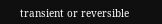transient or reversible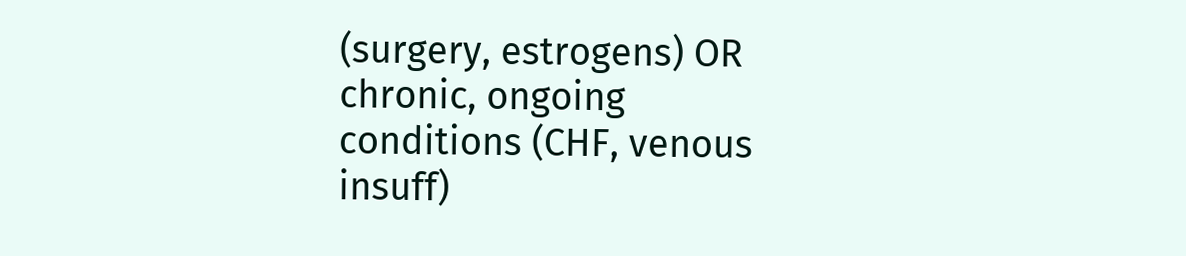(surgery, estrogens) OR chronic, ongoing conditions (CHF, venous insuff)